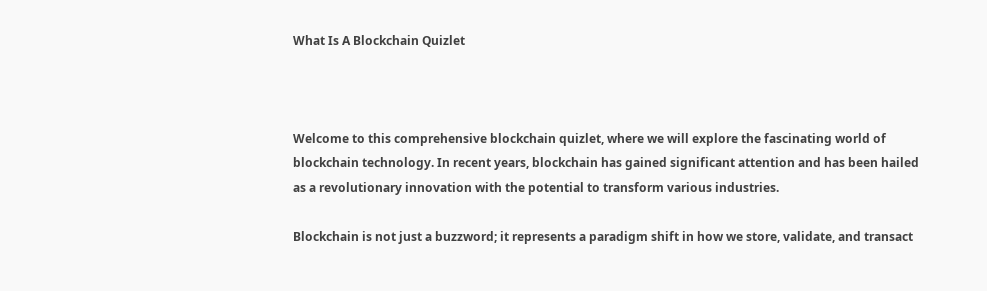What Is A Blockchain Quizlet



Welcome to this comprehensive blockchain quizlet, where we will explore the fascinating world of blockchain technology. In recent years, blockchain has gained significant attention and has been hailed as a revolutionary innovation with the potential to transform various industries.

Blockchain is not just a buzzword; it represents a paradigm shift in how we store, validate, and transact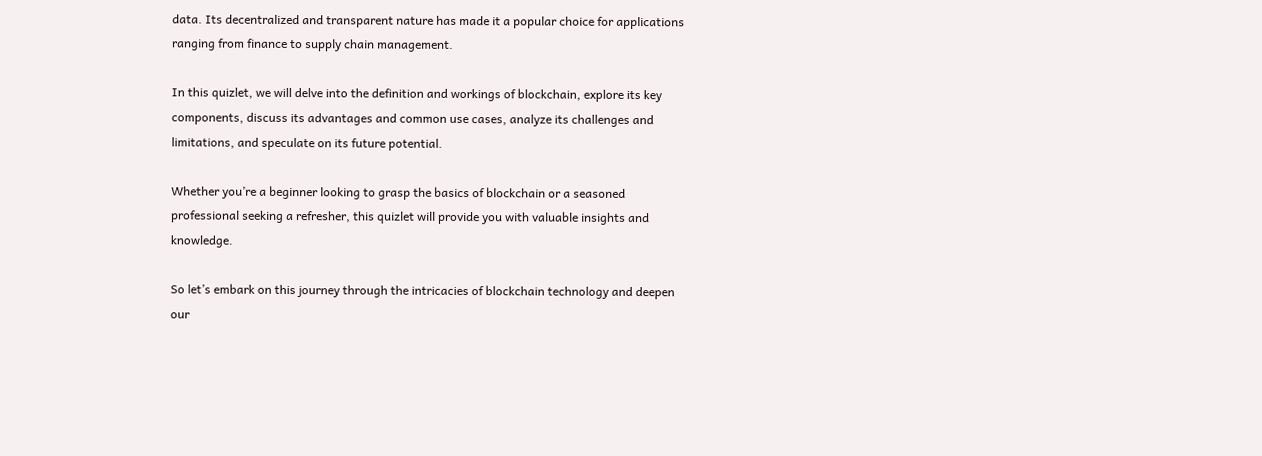data. Its decentralized and transparent nature has made it a popular choice for applications ranging from finance to supply chain management.

In this quizlet, we will delve into the definition and workings of blockchain, explore its key components, discuss its advantages and common use cases, analyze its challenges and limitations, and speculate on its future potential.

Whether you’re a beginner looking to grasp the basics of blockchain or a seasoned professional seeking a refresher, this quizlet will provide you with valuable insights and knowledge.

So let’s embark on this journey through the intricacies of blockchain technology and deepen our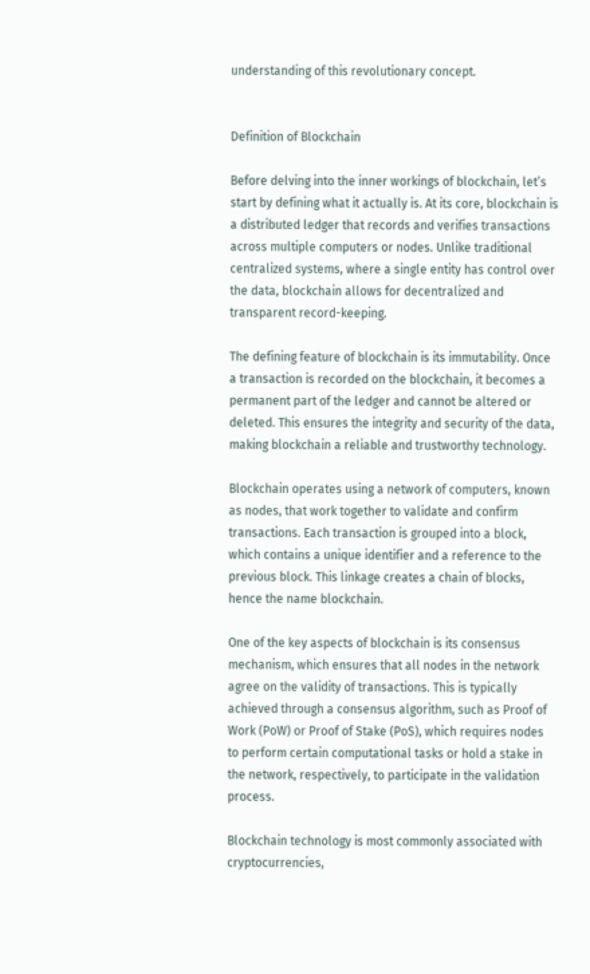understanding of this revolutionary concept.


Definition of Blockchain

Before delving into the inner workings of blockchain, let’s start by defining what it actually is. At its core, blockchain is a distributed ledger that records and verifies transactions across multiple computers or nodes. Unlike traditional centralized systems, where a single entity has control over the data, blockchain allows for decentralized and transparent record-keeping.

The defining feature of blockchain is its immutability. Once a transaction is recorded on the blockchain, it becomes a permanent part of the ledger and cannot be altered or deleted. This ensures the integrity and security of the data, making blockchain a reliable and trustworthy technology.

Blockchain operates using a network of computers, known as nodes, that work together to validate and confirm transactions. Each transaction is grouped into a block, which contains a unique identifier and a reference to the previous block. This linkage creates a chain of blocks, hence the name blockchain.

One of the key aspects of blockchain is its consensus mechanism, which ensures that all nodes in the network agree on the validity of transactions. This is typically achieved through a consensus algorithm, such as Proof of Work (PoW) or Proof of Stake (PoS), which requires nodes to perform certain computational tasks or hold a stake in the network, respectively, to participate in the validation process.

Blockchain technology is most commonly associated with cryptocurrencies,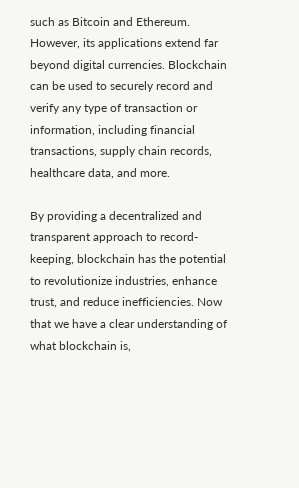such as Bitcoin and Ethereum. However, its applications extend far beyond digital currencies. Blockchain can be used to securely record and verify any type of transaction or information, including financial transactions, supply chain records, healthcare data, and more.

By providing a decentralized and transparent approach to record-keeping, blockchain has the potential to revolutionize industries, enhance trust, and reduce inefficiencies. Now that we have a clear understanding of what blockchain is,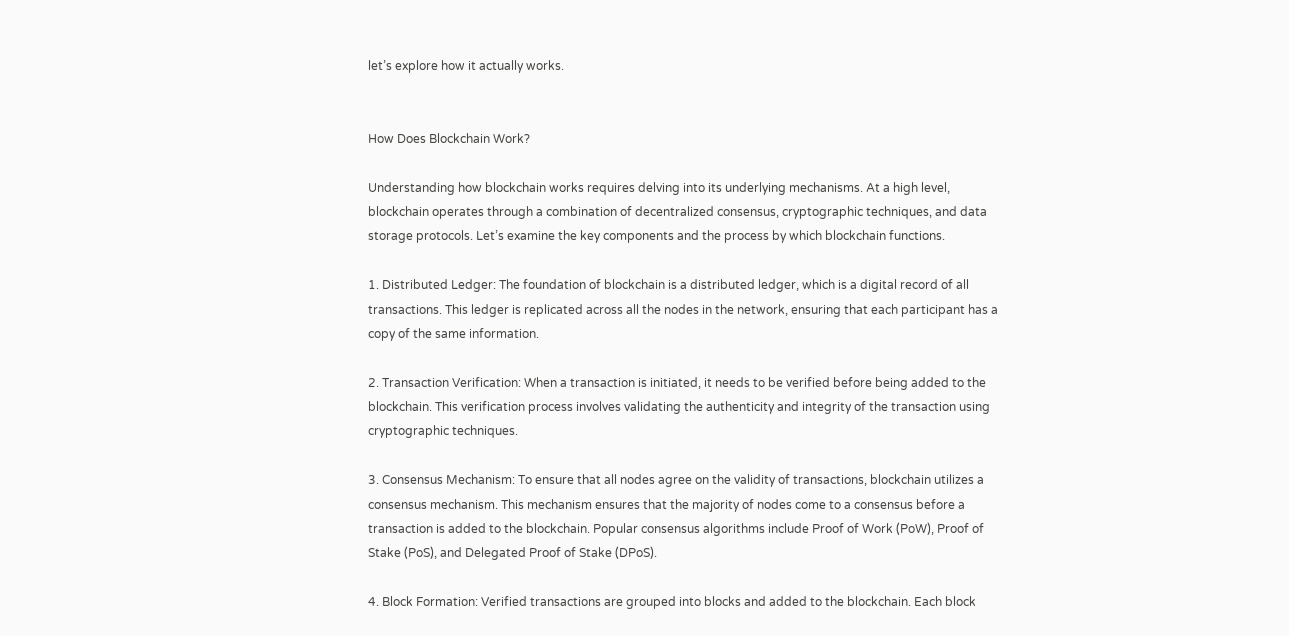let’s explore how it actually works.


How Does Blockchain Work?

Understanding how blockchain works requires delving into its underlying mechanisms. At a high level, blockchain operates through a combination of decentralized consensus, cryptographic techniques, and data storage protocols. Let’s examine the key components and the process by which blockchain functions.

1. Distributed Ledger: The foundation of blockchain is a distributed ledger, which is a digital record of all transactions. This ledger is replicated across all the nodes in the network, ensuring that each participant has a copy of the same information.

2. Transaction Verification: When a transaction is initiated, it needs to be verified before being added to the blockchain. This verification process involves validating the authenticity and integrity of the transaction using cryptographic techniques.

3. Consensus Mechanism: To ensure that all nodes agree on the validity of transactions, blockchain utilizes a consensus mechanism. This mechanism ensures that the majority of nodes come to a consensus before a transaction is added to the blockchain. Popular consensus algorithms include Proof of Work (PoW), Proof of Stake (PoS), and Delegated Proof of Stake (DPoS).

4. Block Formation: Verified transactions are grouped into blocks and added to the blockchain. Each block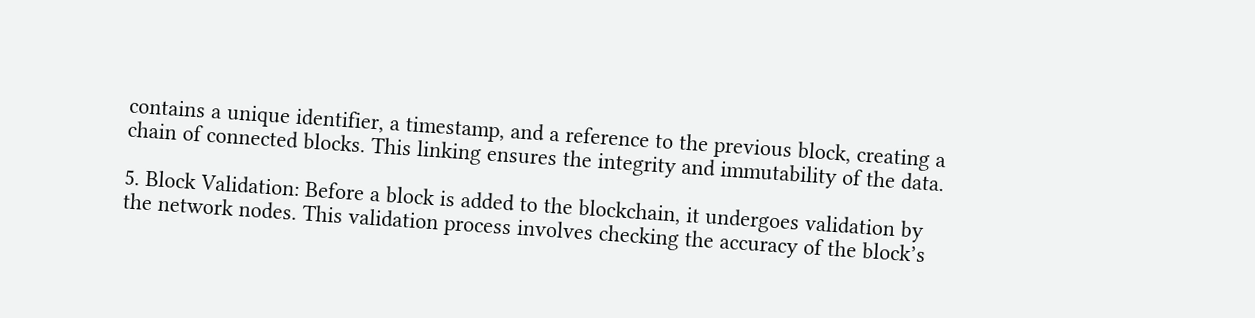contains a unique identifier, a timestamp, and a reference to the previous block, creating a chain of connected blocks. This linking ensures the integrity and immutability of the data.

5. Block Validation: Before a block is added to the blockchain, it undergoes validation by the network nodes. This validation process involves checking the accuracy of the block’s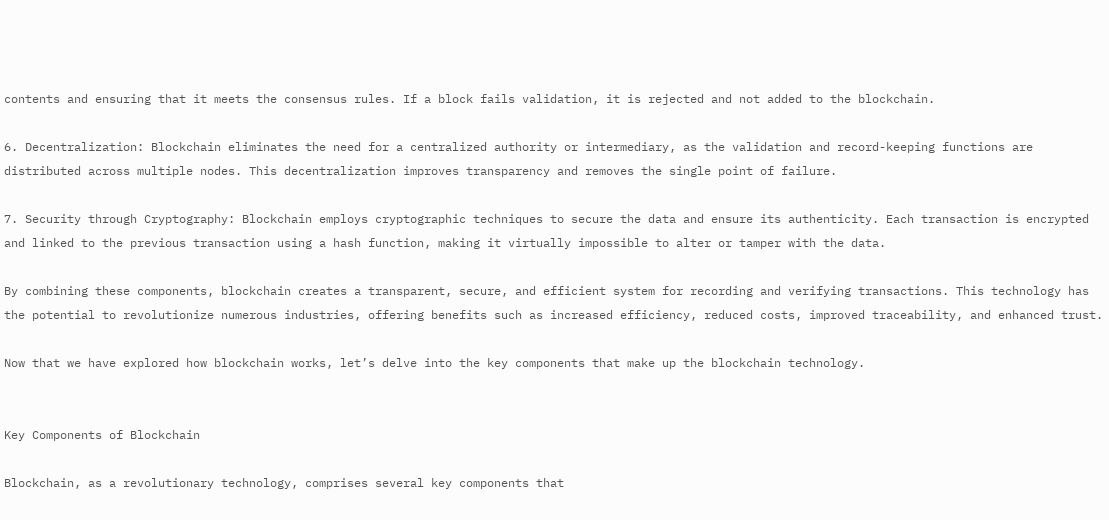contents and ensuring that it meets the consensus rules. If a block fails validation, it is rejected and not added to the blockchain.

6. Decentralization: Blockchain eliminates the need for a centralized authority or intermediary, as the validation and record-keeping functions are distributed across multiple nodes. This decentralization improves transparency and removes the single point of failure.

7. Security through Cryptography: Blockchain employs cryptographic techniques to secure the data and ensure its authenticity. Each transaction is encrypted and linked to the previous transaction using a hash function, making it virtually impossible to alter or tamper with the data.

By combining these components, blockchain creates a transparent, secure, and efficient system for recording and verifying transactions. This technology has the potential to revolutionize numerous industries, offering benefits such as increased efficiency, reduced costs, improved traceability, and enhanced trust.

Now that we have explored how blockchain works, let’s delve into the key components that make up the blockchain technology.


Key Components of Blockchain

Blockchain, as a revolutionary technology, comprises several key components that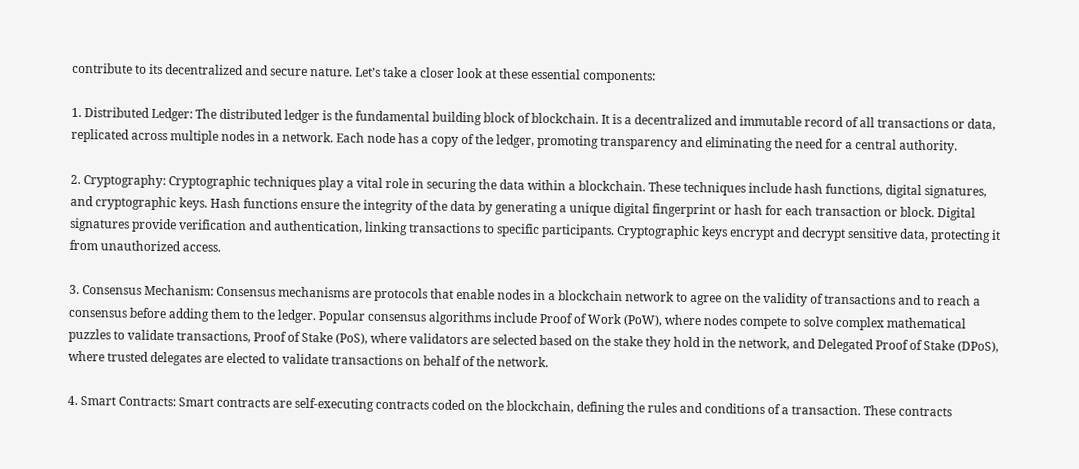contribute to its decentralized and secure nature. Let’s take a closer look at these essential components:

1. Distributed Ledger: The distributed ledger is the fundamental building block of blockchain. It is a decentralized and immutable record of all transactions or data, replicated across multiple nodes in a network. Each node has a copy of the ledger, promoting transparency and eliminating the need for a central authority.

2. Cryptography: Cryptographic techniques play a vital role in securing the data within a blockchain. These techniques include hash functions, digital signatures, and cryptographic keys. Hash functions ensure the integrity of the data by generating a unique digital fingerprint or hash for each transaction or block. Digital signatures provide verification and authentication, linking transactions to specific participants. Cryptographic keys encrypt and decrypt sensitive data, protecting it from unauthorized access.

3. Consensus Mechanism: Consensus mechanisms are protocols that enable nodes in a blockchain network to agree on the validity of transactions and to reach a consensus before adding them to the ledger. Popular consensus algorithms include Proof of Work (PoW), where nodes compete to solve complex mathematical puzzles to validate transactions, Proof of Stake (PoS), where validators are selected based on the stake they hold in the network, and Delegated Proof of Stake (DPoS), where trusted delegates are elected to validate transactions on behalf of the network.

4. Smart Contracts: Smart contracts are self-executing contracts coded on the blockchain, defining the rules and conditions of a transaction. These contracts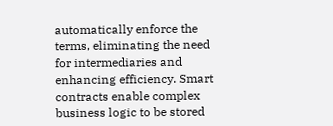automatically enforce the terms, eliminating the need for intermediaries and enhancing efficiency. Smart contracts enable complex business logic to be stored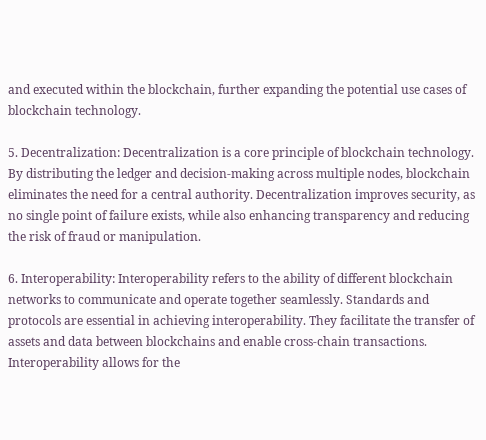and executed within the blockchain, further expanding the potential use cases of blockchain technology.

5. Decentralization: Decentralization is a core principle of blockchain technology. By distributing the ledger and decision-making across multiple nodes, blockchain eliminates the need for a central authority. Decentralization improves security, as no single point of failure exists, while also enhancing transparency and reducing the risk of fraud or manipulation.

6. Interoperability: Interoperability refers to the ability of different blockchain networks to communicate and operate together seamlessly. Standards and protocols are essential in achieving interoperability. They facilitate the transfer of assets and data between blockchains and enable cross-chain transactions. Interoperability allows for the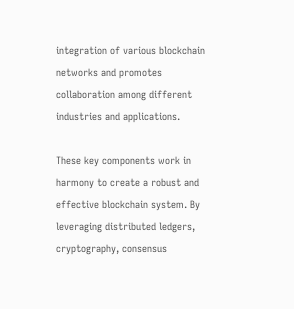integration of various blockchain networks and promotes collaboration among different industries and applications.

These key components work in harmony to create a robust and effective blockchain system. By leveraging distributed ledgers, cryptography, consensus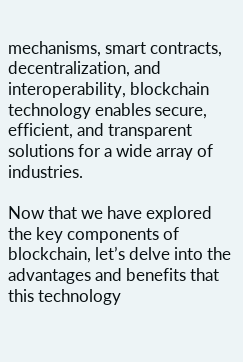mechanisms, smart contracts, decentralization, and interoperability, blockchain technology enables secure, efficient, and transparent solutions for a wide array of industries.

Now that we have explored the key components of blockchain, let’s delve into the advantages and benefits that this technology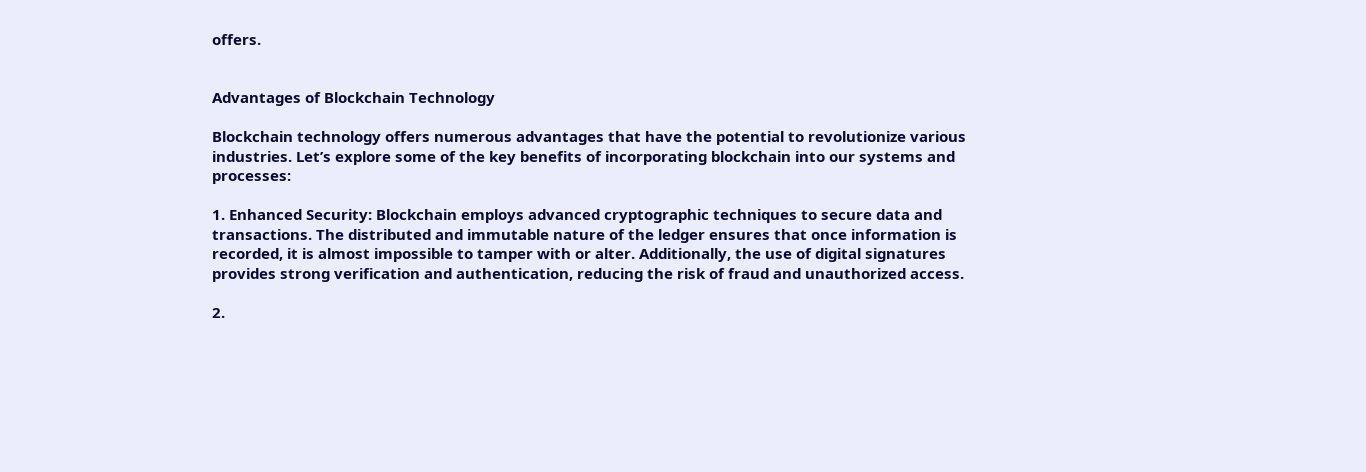offers.


Advantages of Blockchain Technology

Blockchain technology offers numerous advantages that have the potential to revolutionize various industries. Let’s explore some of the key benefits of incorporating blockchain into our systems and processes:

1. Enhanced Security: Blockchain employs advanced cryptographic techniques to secure data and transactions. The distributed and immutable nature of the ledger ensures that once information is recorded, it is almost impossible to tamper with or alter. Additionally, the use of digital signatures provides strong verification and authentication, reducing the risk of fraud and unauthorized access.

2.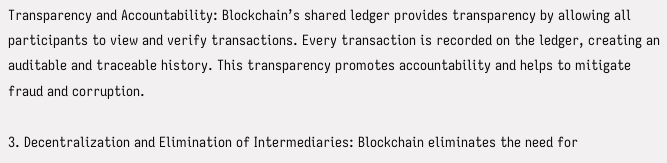Transparency and Accountability: Blockchain’s shared ledger provides transparency by allowing all participants to view and verify transactions. Every transaction is recorded on the ledger, creating an auditable and traceable history. This transparency promotes accountability and helps to mitigate fraud and corruption.

3. Decentralization and Elimination of Intermediaries: Blockchain eliminates the need for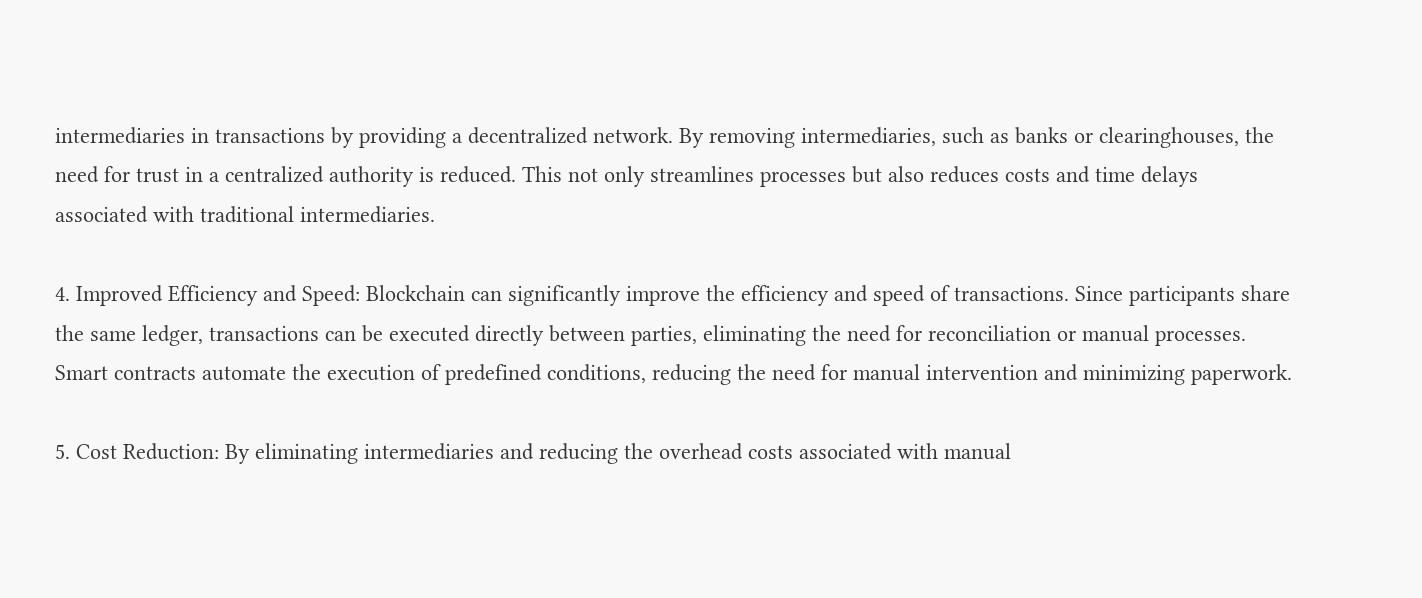intermediaries in transactions by providing a decentralized network. By removing intermediaries, such as banks or clearinghouses, the need for trust in a centralized authority is reduced. This not only streamlines processes but also reduces costs and time delays associated with traditional intermediaries.

4. Improved Efficiency and Speed: Blockchain can significantly improve the efficiency and speed of transactions. Since participants share the same ledger, transactions can be executed directly between parties, eliminating the need for reconciliation or manual processes. Smart contracts automate the execution of predefined conditions, reducing the need for manual intervention and minimizing paperwork.

5. Cost Reduction: By eliminating intermediaries and reducing the overhead costs associated with manual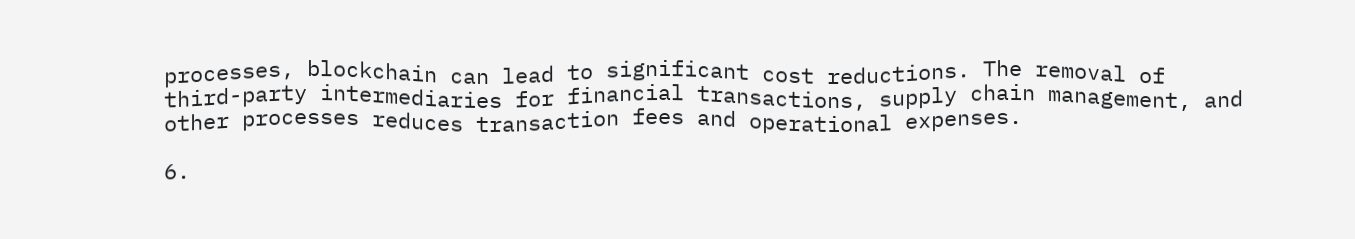processes, blockchain can lead to significant cost reductions. The removal of third-party intermediaries for financial transactions, supply chain management, and other processes reduces transaction fees and operational expenses.

6.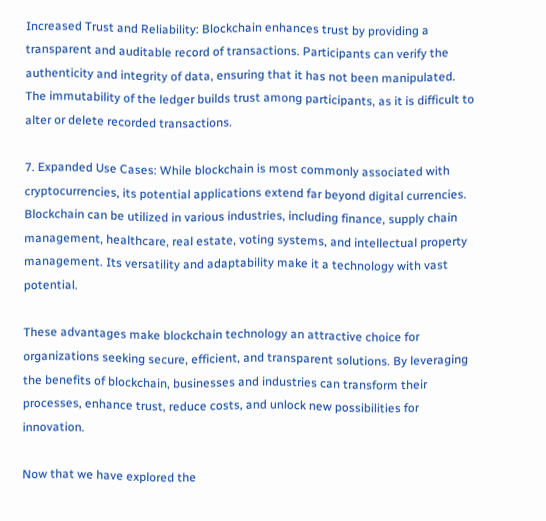Increased Trust and Reliability: Blockchain enhances trust by providing a transparent and auditable record of transactions. Participants can verify the authenticity and integrity of data, ensuring that it has not been manipulated. The immutability of the ledger builds trust among participants, as it is difficult to alter or delete recorded transactions.

7. Expanded Use Cases: While blockchain is most commonly associated with cryptocurrencies, its potential applications extend far beyond digital currencies. Blockchain can be utilized in various industries, including finance, supply chain management, healthcare, real estate, voting systems, and intellectual property management. Its versatility and adaptability make it a technology with vast potential.

These advantages make blockchain technology an attractive choice for organizations seeking secure, efficient, and transparent solutions. By leveraging the benefits of blockchain, businesses and industries can transform their processes, enhance trust, reduce costs, and unlock new possibilities for innovation.

Now that we have explored the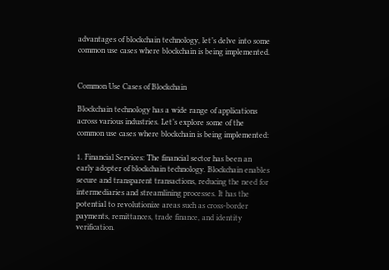advantages of blockchain technology, let’s delve into some common use cases where blockchain is being implemented.


Common Use Cases of Blockchain

Blockchain technology has a wide range of applications across various industries. Let’s explore some of the common use cases where blockchain is being implemented:

1. Financial Services: The financial sector has been an early adopter of blockchain technology. Blockchain enables secure and transparent transactions, reducing the need for intermediaries and streamlining processes. It has the potential to revolutionize areas such as cross-border payments, remittances, trade finance, and identity verification.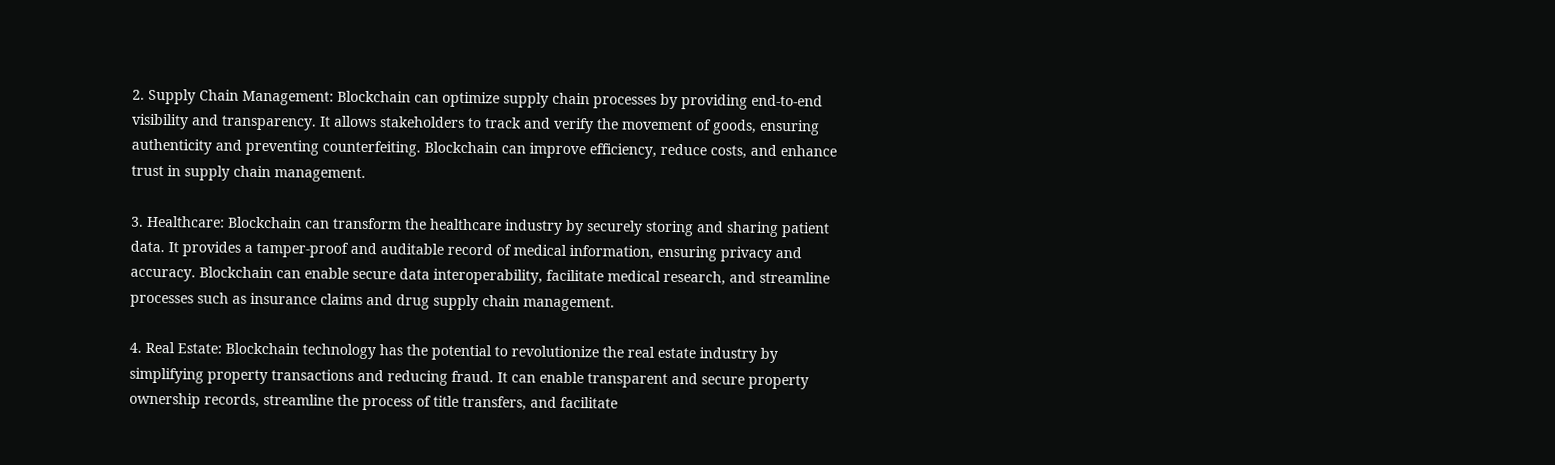2. Supply Chain Management: Blockchain can optimize supply chain processes by providing end-to-end visibility and transparency. It allows stakeholders to track and verify the movement of goods, ensuring authenticity and preventing counterfeiting. Blockchain can improve efficiency, reduce costs, and enhance trust in supply chain management.

3. Healthcare: Blockchain can transform the healthcare industry by securely storing and sharing patient data. It provides a tamper-proof and auditable record of medical information, ensuring privacy and accuracy. Blockchain can enable secure data interoperability, facilitate medical research, and streamline processes such as insurance claims and drug supply chain management.

4. Real Estate: Blockchain technology has the potential to revolutionize the real estate industry by simplifying property transactions and reducing fraud. It can enable transparent and secure property ownership records, streamline the process of title transfers, and facilitate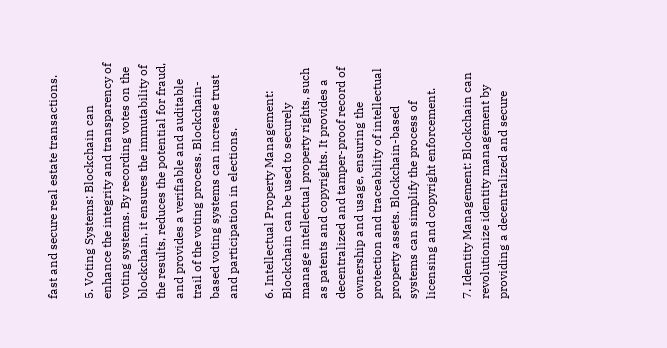fast and secure real estate transactions.

5. Voting Systems: Blockchain can enhance the integrity and transparency of voting systems. By recording votes on the blockchain, it ensures the immutability of the results, reduces the potential for fraud, and provides a verifiable and auditable trail of the voting process. Blockchain-based voting systems can increase trust and participation in elections.

6. Intellectual Property Management: Blockchain can be used to securely manage intellectual property rights, such as patents and copyrights. It provides a decentralized and tamper-proof record of ownership and usage, ensuring the protection and traceability of intellectual property assets. Blockchain-based systems can simplify the process of licensing and copyright enforcement.

7. Identity Management: Blockchain can revolutionize identity management by providing a decentralized and secure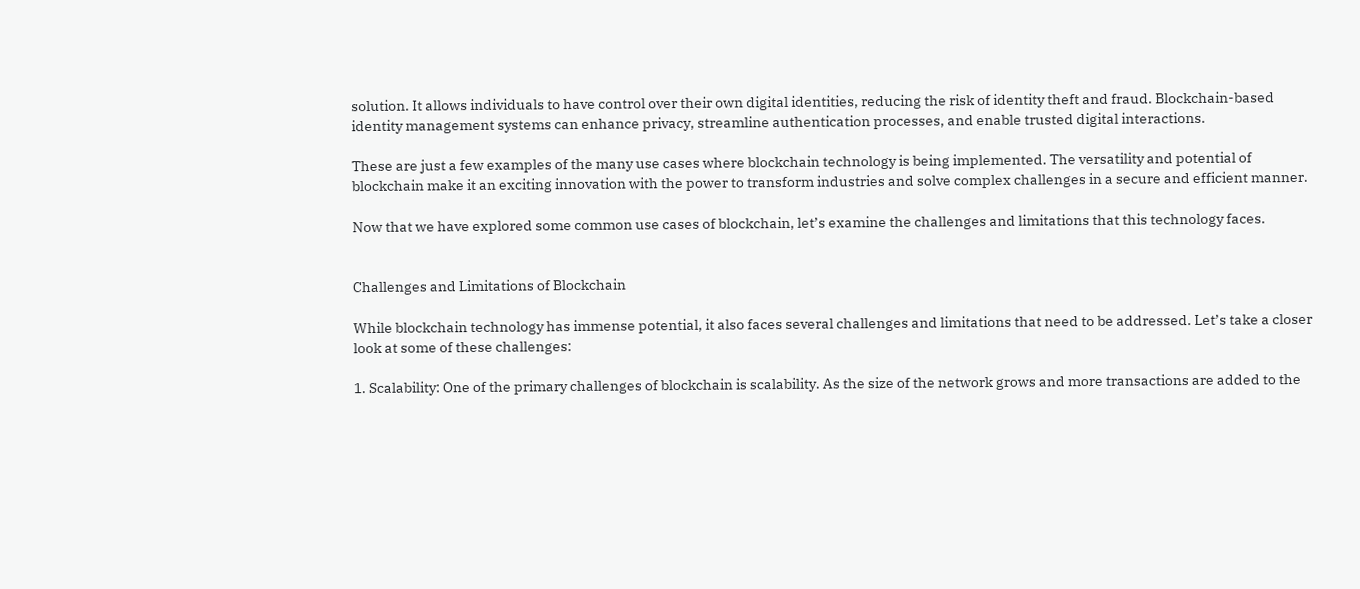solution. It allows individuals to have control over their own digital identities, reducing the risk of identity theft and fraud. Blockchain-based identity management systems can enhance privacy, streamline authentication processes, and enable trusted digital interactions.

These are just a few examples of the many use cases where blockchain technology is being implemented. The versatility and potential of blockchain make it an exciting innovation with the power to transform industries and solve complex challenges in a secure and efficient manner.

Now that we have explored some common use cases of blockchain, let’s examine the challenges and limitations that this technology faces.


Challenges and Limitations of Blockchain

While blockchain technology has immense potential, it also faces several challenges and limitations that need to be addressed. Let’s take a closer look at some of these challenges:

1. Scalability: One of the primary challenges of blockchain is scalability. As the size of the network grows and more transactions are added to the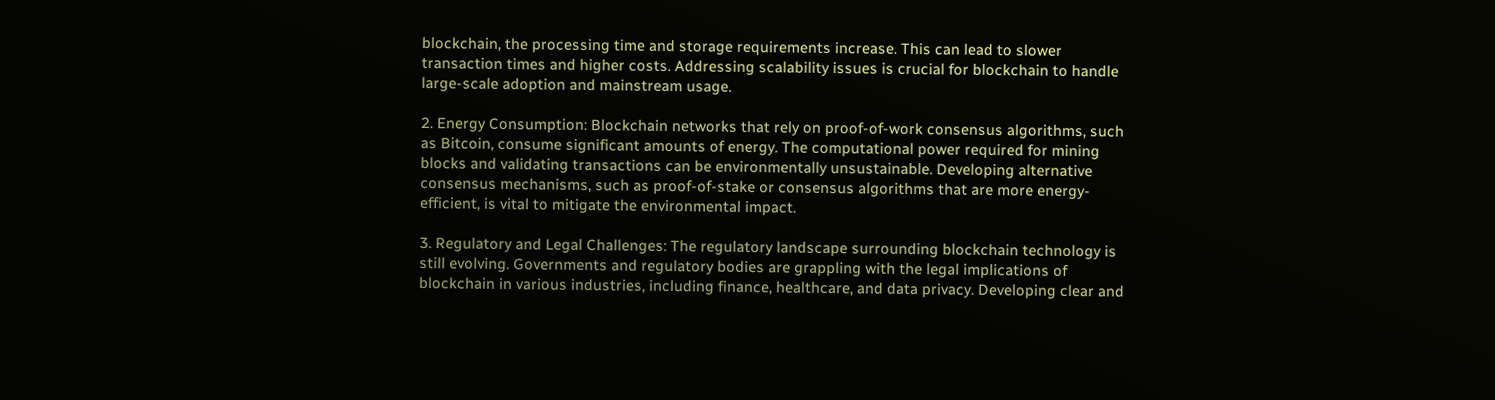blockchain, the processing time and storage requirements increase. This can lead to slower transaction times and higher costs. Addressing scalability issues is crucial for blockchain to handle large-scale adoption and mainstream usage.

2. Energy Consumption: Blockchain networks that rely on proof-of-work consensus algorithms, such as Bitcoin, consume significant amounts of energy. The computational power required for mining blocks and validating transactions can be environmentally unsustainable. Developing alternative consensus mechanisms, such as proof-of-stake or consensus algorithms that are more energy-efficient, is vital to mitigate the environmental impact.

3. Regulatory and Legal Challenges: The regulatory landscape surrounding blockchain technology is still evolving. Governments and regulatory bodies are grappling with the legal implications of blockchain in various industries, including finance, healthcare, and data privacy. Developing clear and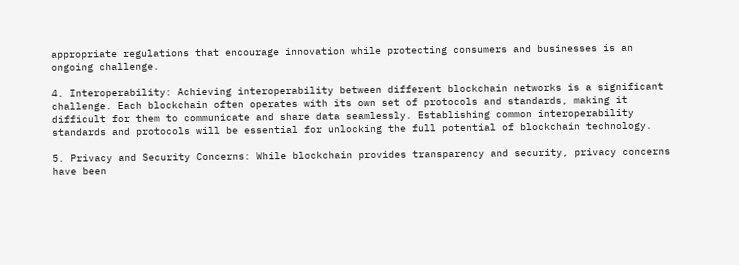appropriate regulations that encourage innovation while protecting consumers and businesses is an ongoing challenge.

4. Interoperability: Achieving interoperability between different blockchain networks is a significant challenge. Each blockchain often operates with its own set of protocols and standards, making it difficult for them to communicate and share data seamlessly. Establishing common interoperability standards and protocols will be essential for unlocking the full potential of blockchain technology.

5. Privacy and Security Concerns: While blockchain provides transparency and security, privacy concerns have been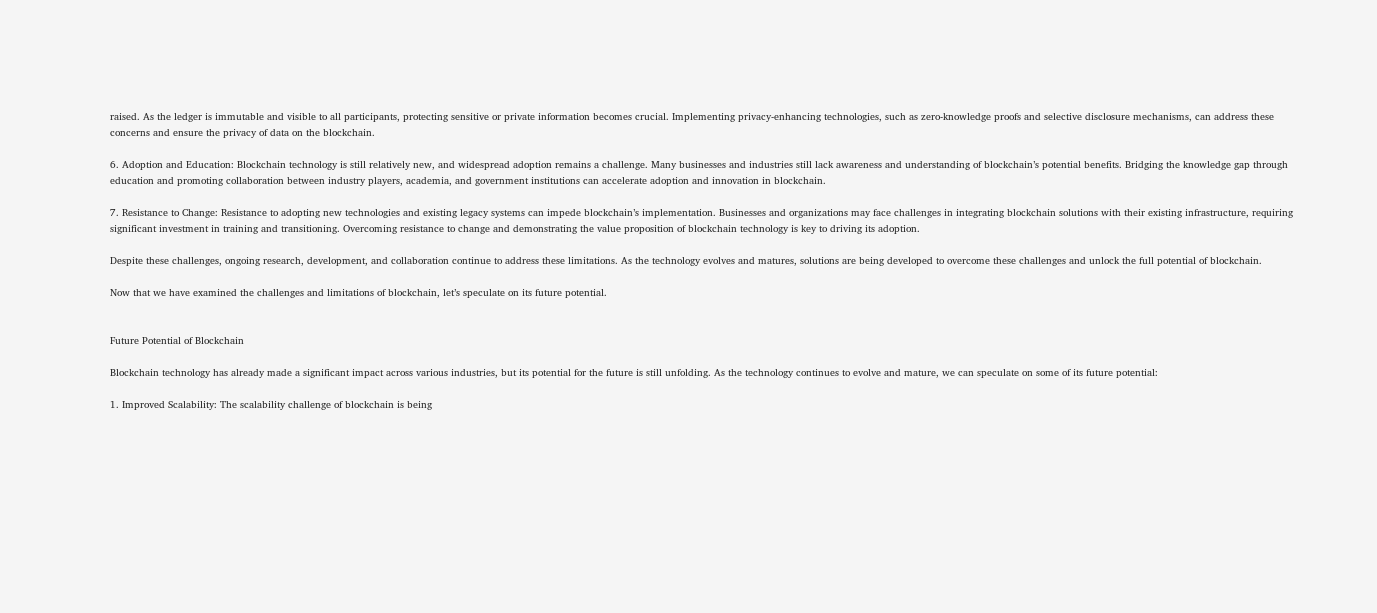raised. As the ledger is immutable and visible to all participants, protecting sensitive or private information becomes crucial. Implementing privacy-enhancing technologies, such as zero-knowledge proofs and selective disclosure mechanisms, can address these concerns and ensure the privacy of data on the blockchain.

6. Adoption and Education: Blockchain technology is still relatively new, and widespread adoption remains a challenge. Many businesses and industries still lack awareness and understanding of blockchain’s potential benefits. Bridging the knowledge gap through education and promoting collaboration between industry players, academia, and government institutions can accelerate adoption and innovation in blockchain.

7. Resistance to Change: Resistance to adopting new technologies and existing legacy systems can impede blockchain’s implementation. Businesses and organizations may face challenges in integrating blockchain solutions with their existing infrastructure, requiring significant investment in training and transitioning. Overcoming resistance to change and demonstrating the value proposition of blockchain technology is key to driving its adoption.

Despite these challenges, ongoing research, development, and collaboration continue to address these limitations. As the technology evolves and matures, solutions are being developed to overcome these challenges and unlock the full potential of blockchain.

Now that we have examined the challenges and limitations of blockchain, let’s speculate on its future potential.


Future Potential of Blockchain

Blockchain technology has already made a significant impact across various industries, but its potential for the future is still unfolding. As the technology continues to evolve and mature, we can speculate on some of its future potential:

1. Improved Scalability: The scalability challenge of blockchain is being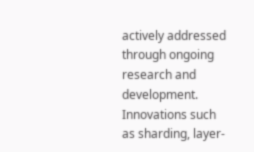actively addressed through ongoing research and development. Innovations such as sharding, layer-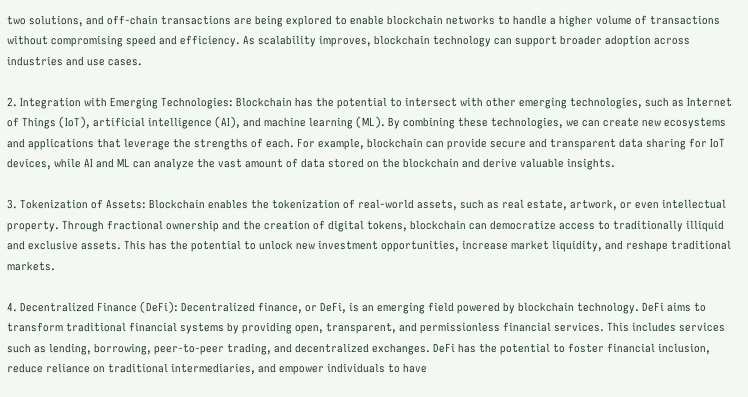two solutions, and off-chain transactions are being explored to enable blockchain networks to handle a higher volume of transactions without compromising speed and efficiency. As scalability improves, blockchain technology can support broader adoption across industries and use cases.

2. Integration with Emerging Technologies: Blockchain has the potential to intersect with other emerging technologies, such as Internet of Things (IoT), artificial intelligence (AI), and machine learning (ML). By combining these technologies, we can create new ecosystems and applications that leverage the strengths of each. For example, blockchain can provide secure and transparent data sharing for IoT devices, while AI and ML can analyze the vast amount of data stored on the blockchain and derive valuable insights.

3. Tokenization of Assets: Blockchain enables the tokenization of real-world assets, such as real estate, artwork, or even intellectual property. Through fractional ownership and the creation of digital tokens, blockchain can democratize access to traditionally illiquid and exclusive assets. This has the potential to unlock new investment opportunities, increase market liquidity, and reshape traditional markets.

4. Decentralized Finance (DeFi): Decentralized finance, or DeFi, is an emerging field powered by blockchain technology. DeFi aims to transform traditional financial systems by providing open, transparent, and permissionless financial services. This includes services such as lending, borrowing, peer-to-peer trading, and decentralized exchanges. DeFi has the potential to foster financial inclusion, reduce reliance on traditional intermediaries, and empower individuals to have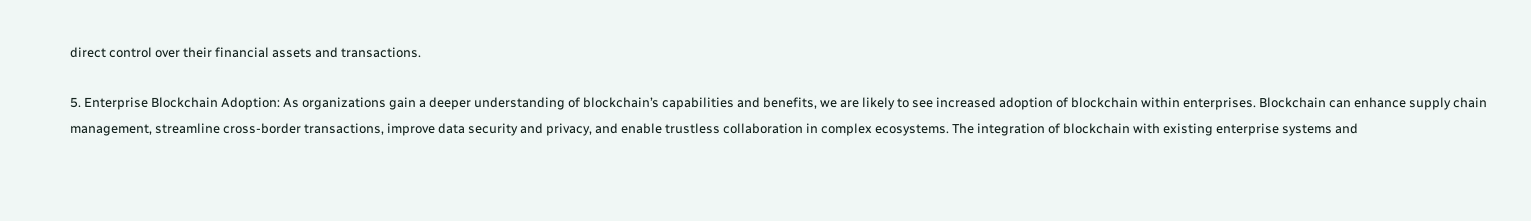direct control over their financial assets and transactions.

5. Enterprise Blockchain Adoption: As organizations gain a deeper understanding of blockchain’s capabilities and benefits, we are likely to see increased adoption of blockchain within enterprises. Blockchain can enhance supply chain management, streamline cross-border transactions, improve data security and privacy, and enable trustless collaboration in complex ecosystems. The integration of blockchain with existing enterprise systems and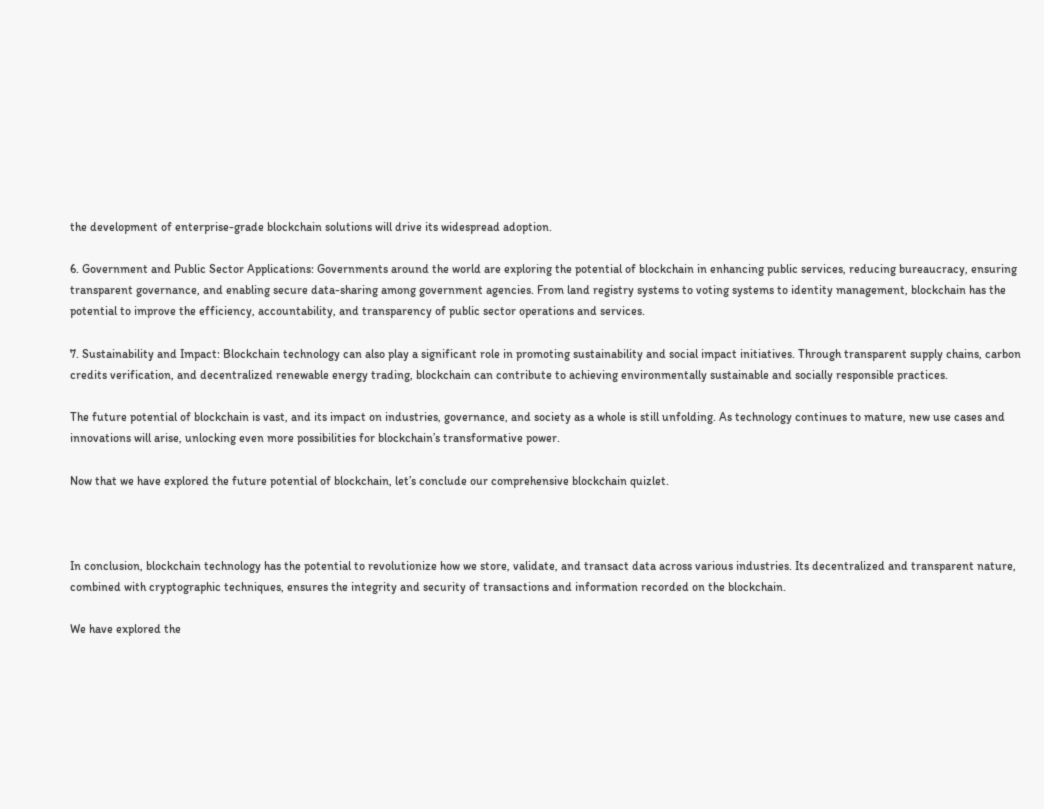the development of enterprise-grade blockchain solutions will drive its widespread adoption.

6. Government and Public Sector Applications: Governments around the world are exploring the potential of blockchain in enhancing public services, reducing bureaucracy, ensuring transparent governance, and enabling secure data-sharing among government agencies. From land registry systems to voting systems to identity management, blockchain has the potential to improve the efficiency, accountability, and transparency of public sector operations and services.

7. Sustainability and Impact: Blockchain technology can also play a significant role in promoting sustainability and social impact initiatives. Through transparent supply chains, carbon credits verification, and decentralized renewable energy trading, blockchain can contribute to achieving environmentally sustainable and socially responsible practices.

The future potential of blockchain is vast, and its impact on industries, governance, and society as a whole is still unfolding. As technology continues to mature, new use cases and innovations will arise, unlocking even more possibilities for blockchain’s transformative power.

Now that we have explored the future potential of blockchain, let’s conclude our comprehensive blockchain quizlet.



In conclusion, blockchain technology has the potential to revolutionize how we store, validate, and transact data across various industries. Its decentralized and transparent nature, combined with cryptographic techniques, ensures the integrity and security of transactions and information recorded on the blockchain.

We have explored the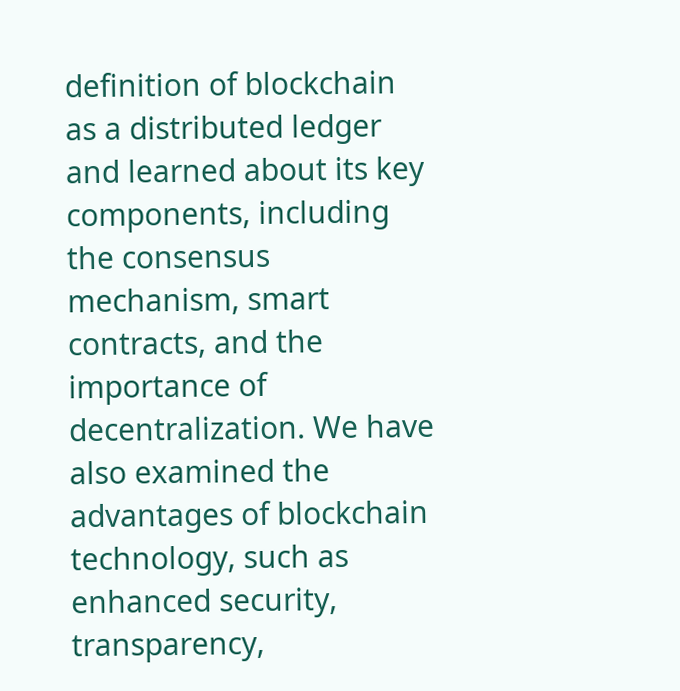definition of blockchain as a distributed ledger and learned about its key components, including the consensus mechanism, smart contracts, and the importance of decentralization. We have also examined the advantages of blockchain technology, such as enhanced security, transparency,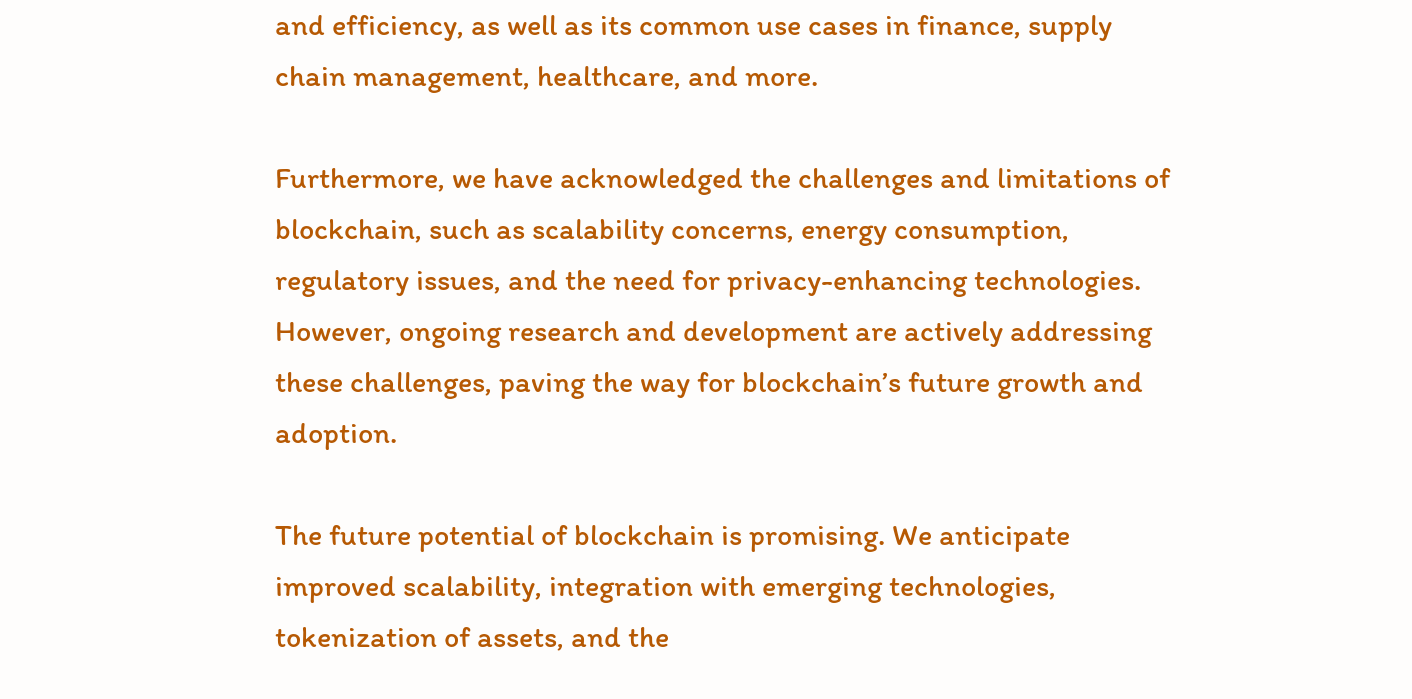and efficiency, as well as its common use cases in finance, supply chain management, healthcare, and more.

Furthermore, we have acknowledged the challenges and limitations of blockchain, such as scalability concerns, energy consumption, regulatory issues, and the need for privacy-enhancing technologies. However, ongoing research and development are actively addressing these challenges, paving the way for blockchain’s future growth and adoption.

The future potential of blockchain is promising. We anticipate improved scalability, integration with emerging technologies, tokenization of assets, and the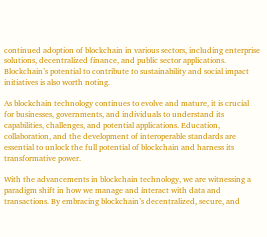continued adoption of blockchain in various sectors, including enterprise solutions, decentralized finance, and public sector applications. Blockchain’s potential to contribute to sustainability and social impact initiatives is also worth noting.

As blockchain technology continues to evolve and mature, it is crucial for businesses, governments, and individuals to understand its capabilities, challenges, and potential applications. Education, collaboration, and the development of interoperable standards are essential to unlock the full potential of blockchain and harness its transformative power.

With the advancements in blockchain technology, we are witnessing a paradigm shift in how we manage and interact with data and transactions. By embracing blockchain’s decentralized, secure, and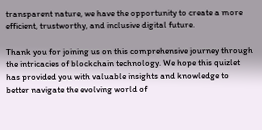transparent nature, we have the opportunity to create a more efficient, trustworthy, and inclusive digital future.

Thank you for joining us on this comprehensive journey through the intricacies of blockchain technology. We hope this quizlet has provided you with valuable insights and knowledge to better navigate the evolving world of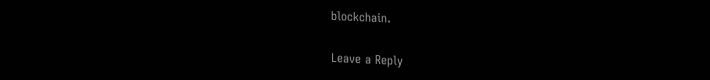blockchain.

Leave a Reply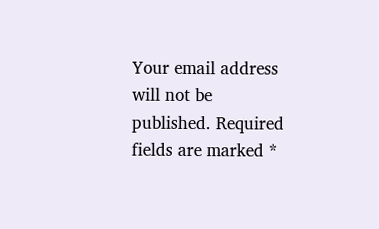Your email address will not be published. Required fields are marked *